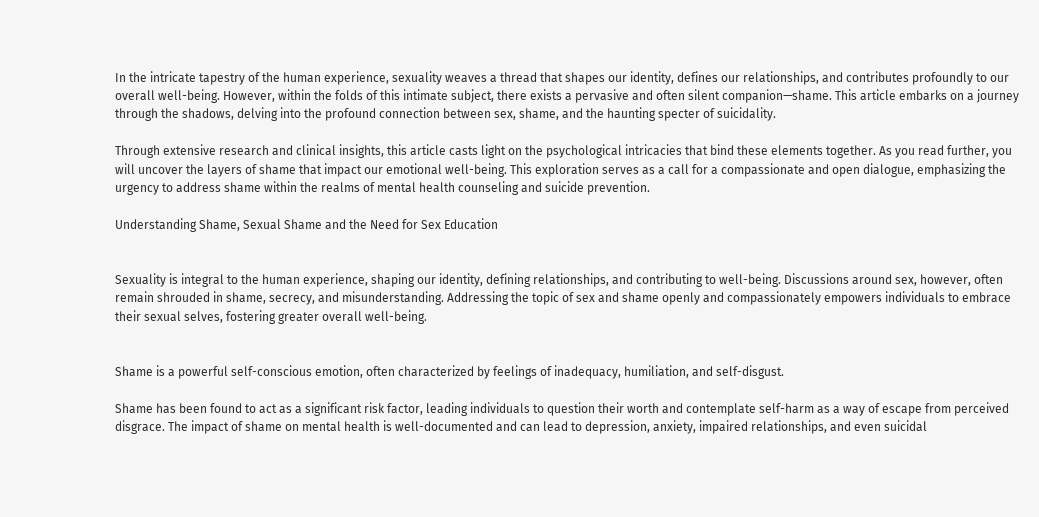In the intricate tapestry of the human experience, sexuality weaves a thread that shapes our identity, defines our relationships, and contributes profoundly to our overall well-being. However, within the folds of this intimate subject, there exists a pervasive and often silent companion—shame. This article embarks on a journey through the shadows, delving into the profound connection between sex, shame, and the haunting specter of suicidality.

Through extensive research and clinical insights, this article casts light on the psychological intricacies that bind these elements together. As you read further, you will uncover the layers of shame that impact our emotional well-being. This exploration serves as a call for a compassionate and open dialogue, emphasizing the urgency to address shame within the realms of mental health counseling and suicide prevention.

Understanding Shame, Sexual Shame and the Need for Sex Education


Sexuality is integral to the human experience, shaping our identity, defining relationships, and contributing to well-being. Discussions around sex, however, often remain shrouded in shame, secrecy, and misunderstanding. Addressing the topic of sex and shame openly and compassionately empowers individuals to embrace their sexual selves, fostering greater overall well-being.


Shame is a powerful self-conscious emotion, often characterized by feelings of inadequacy, humiliation, and self-disgust.

Shame has been found to act as a significant risk factor, leading individuals to question their worth and contemplate self-harm as a way of escape from perceived disgrace. The impact of shame on mental health is well-documented and can lead to depression, anxiety, impaired relationships, and even suicidal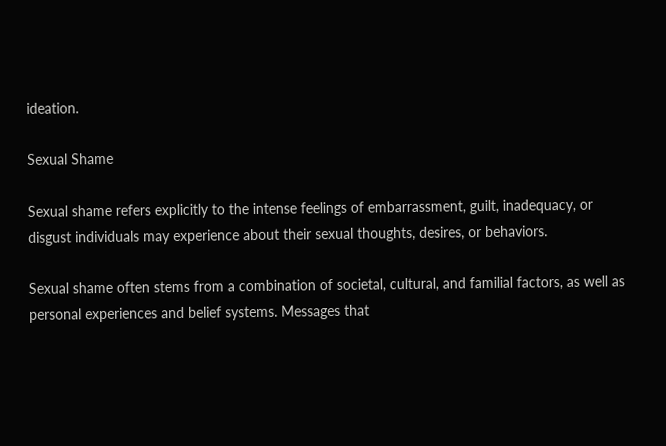ideation.

Sexual Shame

Sexual shame refers explicitly to the intense feelings of embarrassment, guilt, inadequacy, or disgust individuals may experience about their sexual thoughts, desires, or behaviors.

Sexual shame often stems from a combination of societal, cultural, and familial factors, as well as personal experiences and belief systems. Messages that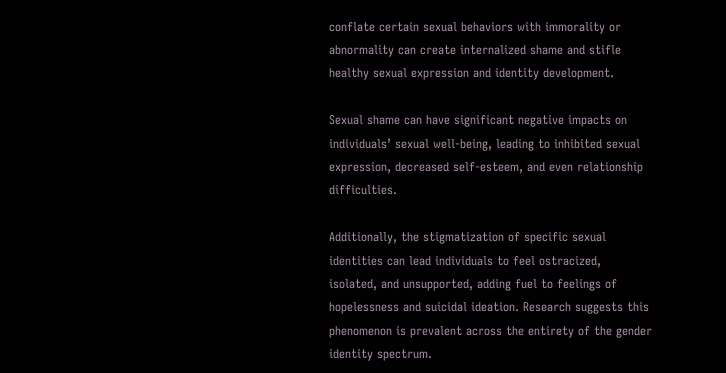conflate certain sexual behaviors with immorality or abnormality can create internalized shame and stifle healthy sexual expression and identity development.

Sexual shame can have significant negative impacts on individuals’ sexual well-being, leading to inhibited sexual expression, decreased self-esteem, and even relationship difficulties.

Additionally, the stigmatization of specific sexual identities can lead individuals to feel ostracized, isolated, and unsupported, adding fuel to feelings of hopelessness and suicidal ideation. Research suggests this phenomenon is prevalent across the entirety of the gender identity spectrum.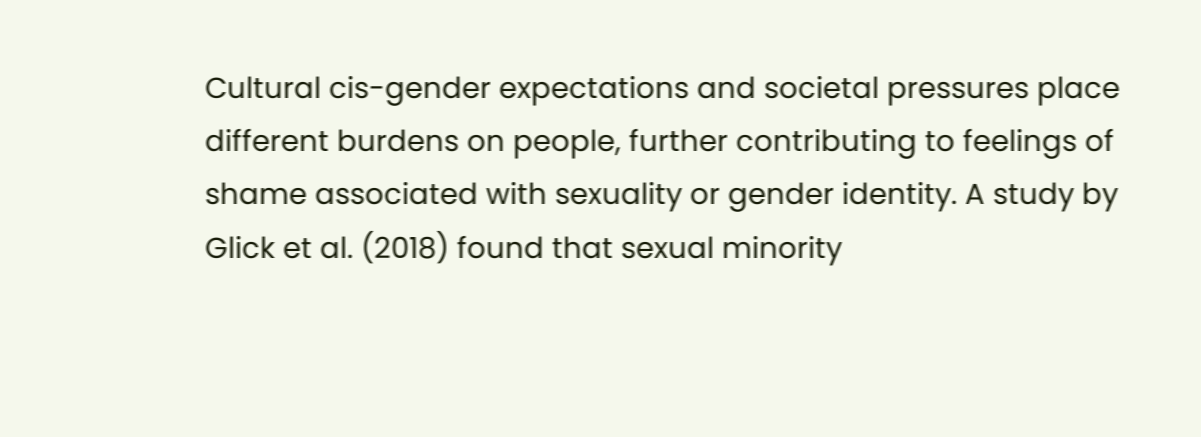Cultural cis-gender expectations and societal pressures place different burdens on people, further contributing to feelings of shame associated with sexuality or gender identity. A study by Glick et al. (2018) found that sexual minority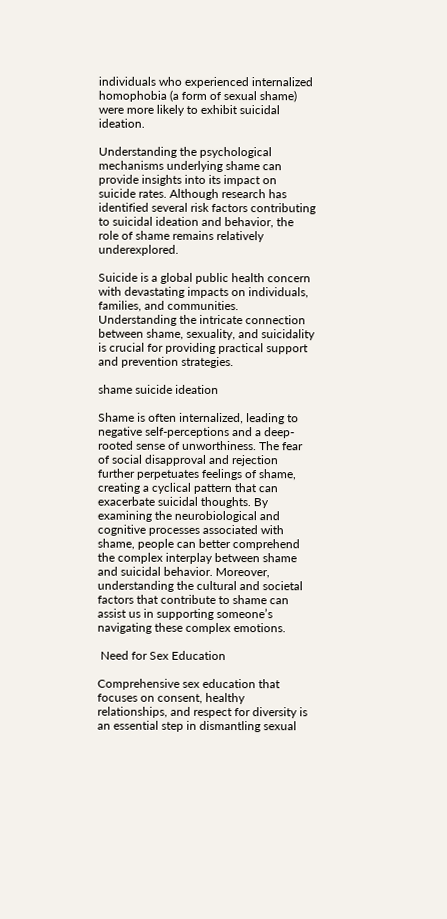individuals who experienced internalized homophobia (a form of sexual shame) were more likely to exhibit suicidal ideation.

Understanding the psychological mechanisms underlying shame can provide insights into its impact on suicide rates. Although research has identified several risk factors contributing to suicidal ideation and behavior, the role of shame remains relatively underexplored.

Suicide is a global public health concern with devastating impacts on individuals, families, and communities. Understanding the intricate connection between shame, sexuality, and suicidality is crucial for providing practical support and prevention strategies.

shame suicide ideation

Shame is often internalized, leading to negative self-perceptions and a deep-rooted sense of unworthiness. The fear of social disapproval and rejection further perpetuates feelings of shame, creating a cyclical pattern that can exacerbate suicidal thoughts. By examining the neurobiological and cognitive processes associated with shame, people can better comprehend the complex interplay between shame and suicidal behavior. Moreover, understanding the cultural and societal factors that contribute to shame can assist us in supporting someone’s navigating these complex emotions.

 Need for Sex Education

Comprehensive sex education that focuses on consent, healthy relationships, and respect for diversity is an essential step in dismantling sexual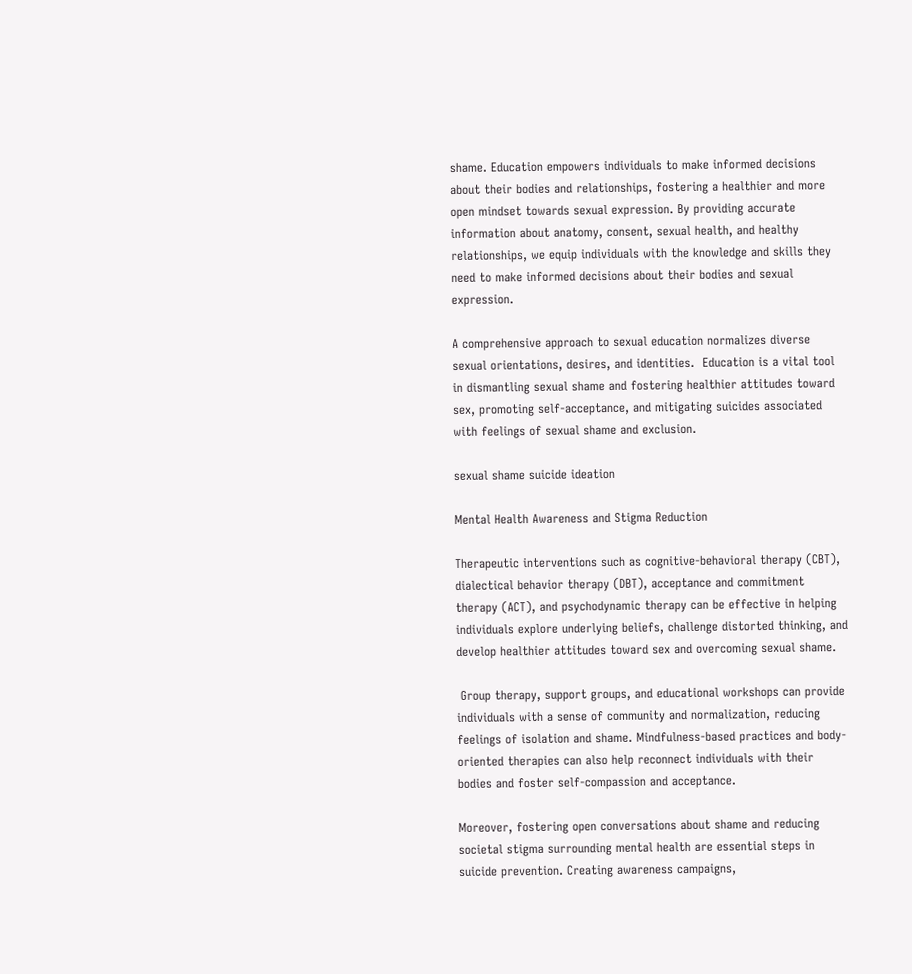shame. Education empowers individuals to make informed decisions about their bodies and relationships, fostering a healthier and more open mindset towards sexual expression. By providing accurate information about anatomy, consent, sexual health, and healthy relationships, we equip individuals with the knowledge and skills they need to make informed decisions about their bodies and sexual expression.

A comprehensive approach to sexual education normalizes diverse sexual orientations, desires, and identities.  Education is a vital tool in dismantling sexual shame and fostering healthier attitudes toward sex, promoting self-acceptance, and mitigating suicides associated with feelings of sexual shame and exclusion.

sexual shame suicide ideation

Mental Health Awareness and Stigma Reduction

Therapeutic interventions such as cognitive-behavioral therapy (CBT), dialectical behavior therapy (DBT), acceptance and commitment therapy (ACT), and psychodynamic therapy can be effective in helping individuals explore underlying beliefs, challenge distorted thinking, and develop healthier attitudes toward sex and overcoming sexual shame.

 Group therapy, support groups, and educational workshops can provide individuals with a sense of community and normalization, reducing feelings of isolation and shame. Mindfulness-based practices and body-oriented therapies can also help reconnect individuals with their bodies and foster self-compassion and acceptance.

Moreover, fostering open conversations about shame and reducing societal stigma surrounding mental health are essential steps in suicide prevention. Creating awareness campaigns,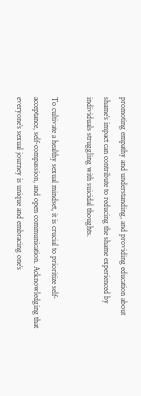promoting empathy and understanding, and providing education about shame’s impact can contribute to reducing the shame experienced by individuals struggling with suicidal thoughts.

To cultivate a healthy sexual mindset, it is crucial to prioritize self-acceptance, self-compassion, and open communication. Acknowledging that everyone’s sexual journey is unique and embracing one’s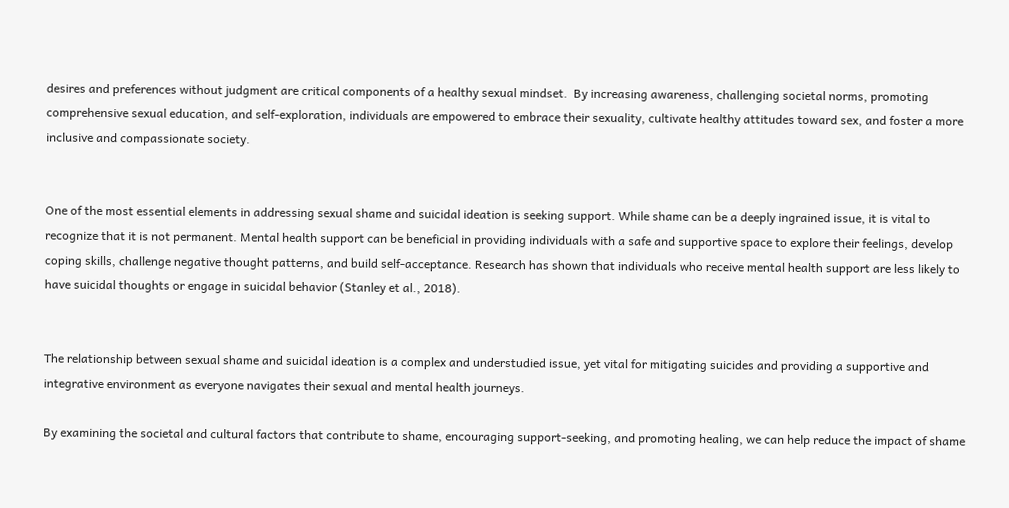desires and preferences without judgment are critical components of a healthy sexual mindset.  By increasing awareness, challenging societal norms, promoting comprehensive sexual education, and self-exploration, individuals are empowered to embrace their sexuality, cultivate healthy attitudes toward sex, and foster a more inclusive and compassionate society.


One of the most essential elements in addressing sexual shame and suicidal ideation is seeking support. While shame can be a deeply ingrained issue, it is vital to recognize that it is not permanent. Mental health support can be beneficial in providing individuals with a safe and supportive space to explore their feelings, develop coping skills, challenge negative thought patterns, and build self-acceptance. Research has shown that individuals who receive mental health support are less likely to have suicidal thoughts or engage in suicidal behavior (Stanley et al., 2018).


The relationship between sexual shame and suicidal ideation is a complex and understudied issue, yet vital for mitigating suicides and providing a supportive and integrative environment as everyone navigates their sexual and mental health journeys.

By examining the societal and cultural factors that contribute to shame, encouraging support-seeking, and promoting healing, we can help reduce the impact of shame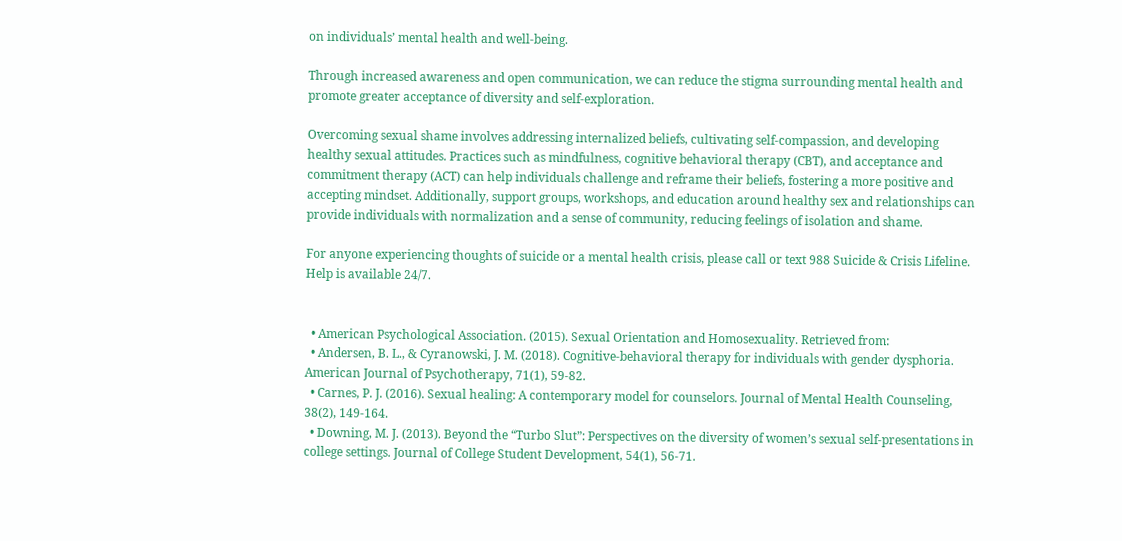on individuals’ mental health and well-being.

Through increased awareness and open communication, we can reduce the stigma surrounding mental health and promote greater acceptance of diversity and self-exploration.

Overcoming sexual shame involves addressing internalized beliefs, cultivating self-compassion, and developing healthy sexual attitudes. Practices such as mindfulness, cognitive behavioral therapy (CBT), and acceptance and commitment therapy (ACT) can help individuals challenge and reframe their beliefs, fostering a more positive and accepting mindset. Additionally, support groups, workshops, and education around healthy sex and relationships can provide individuals with normalization and a sense of community, reducing feelings of isolation and shame.

For anyone experiencing thoughts of suicide or a mental health crisis, please call or text 988 Suicide & Crisis Lifeline.  Help is available 24/7.


  • American Psychological Association. (2015). Sexual Orientation and Homosexuality. Retrieved from:
  • Andersen, B. L., & Cyranowski, J. M. (2018). Cognitive-behavioral therapy for individuals with gender dysphoria. American Journal of Psychotherapy, 71(1), 59-82.
  • Carnes, P. J. (2016). Sexual healing: A contemporary model for counselors. Journal of Mental Health Counseling, 38(2), 149-164.
  • Downing, M. J. (2013). Beyond the “Turbo Slut”: Perspectives on the diversity of women’s sexual self-presentations in college settings. Journal of College Student Development, 54(1), 56-71.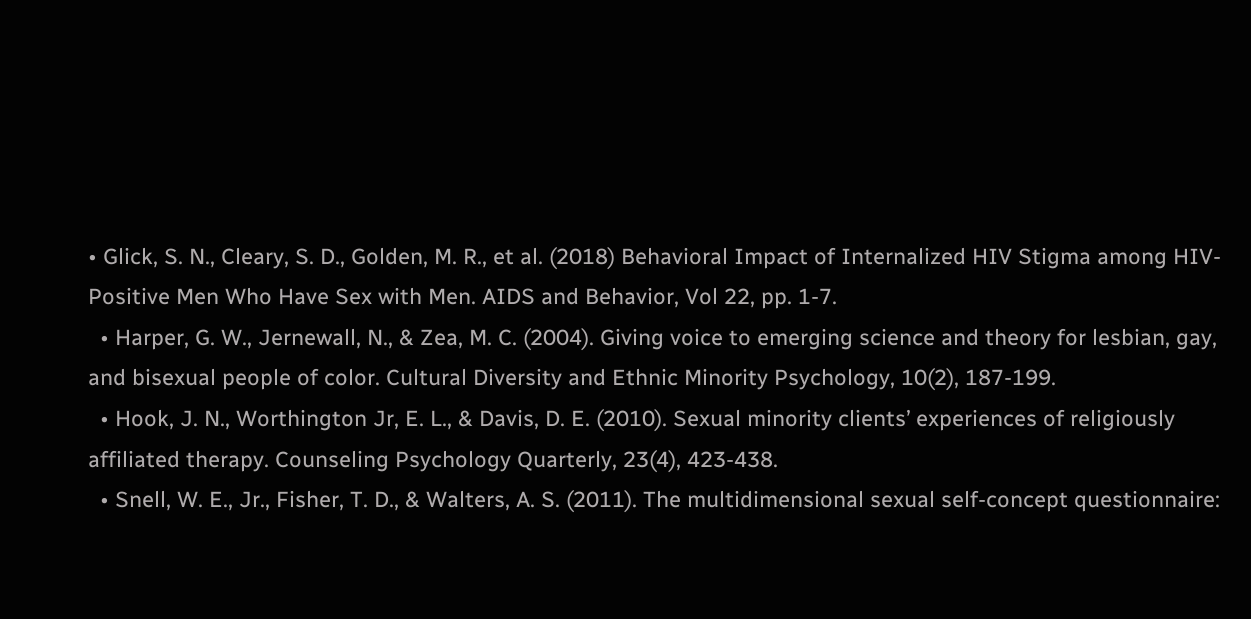• Glick, S. N., Cleary, S. D., Golden, M. R., et al. (2018) Behavioral Impact of Internalized HIV Stigma among HIV-Positive Men Who Have Sex with Men. AIDS and Behavior, Vol 22, pp. 1-7.
  • Harper, G. W., Jernewall, N., & Zea, M. C. (2004). Giving voice to emerging science and theory for lesbian, gay, and bisexual people of color. Cultural Diversity and Ethnic Minority Psychology, 10(2), 187-199.
  • Hook, J. N., Worthington Jr, E. L., & Davis, D. E. (2010). Sexual minority clients’ experiences of religiously affiliated therapy. Counseling Psychology Quarterly, 23(4), 423-438.
  • Snell, W. E., Jr., Fisher, T. D., & Walters, A. S. (2011). The multidimensional sexual self-concept questionnaire: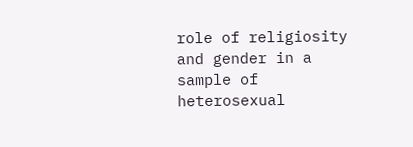role of religiosity and gender in a sample of heterosexual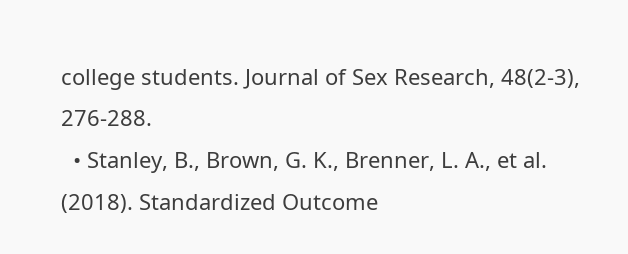college students. Journal of Sex Research, 48(2-3), 276-288.
  • Stanley, B., Brown, G. K., Brenner, L. A., et al. (2018). Standardized Outcome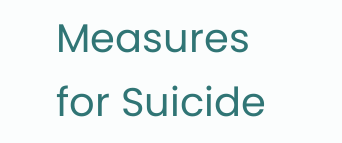Measures for Suicide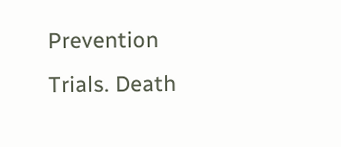Prevention Trials. Death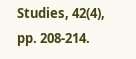Studies, 42(4), pp. 208-214.